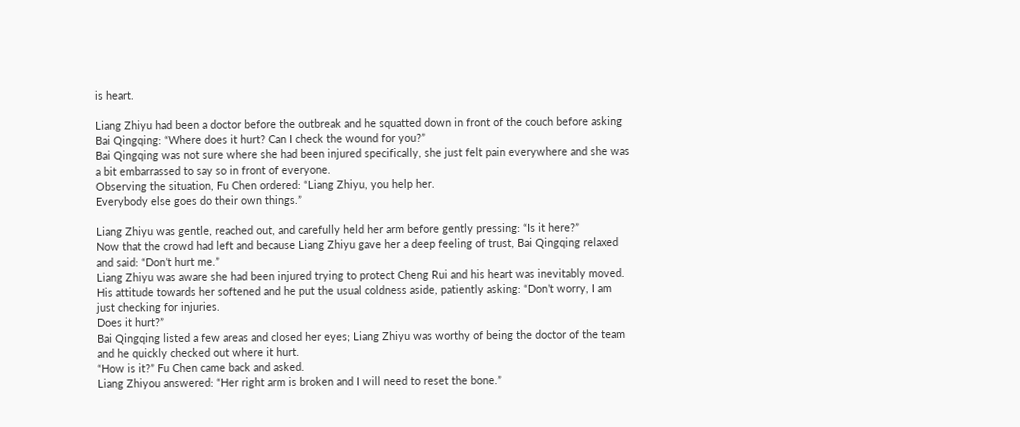is heart.

Liang Zhiyu had been a doctor before the outbreak and he squatted down in front of the couch before asking Bai Qingqing: “Where does it hurt? Can I check the wound for you?”
Bai Qingqing was not sure where she had been injured specifically, she just felt pain everywhere and she was a bit embarrassed to say so in front of everyone.
Observing the situation, Fu Chen ordered: “Liang Zhiyu, you help her.
Everybody else goes do their own things.”

Liang Zhiyu was gentle, reached out, and carefully held her arm before gently pressing: “Is it here?”
Now that the crowd had left and because Liang Zhiyu gave her a deep feeling of trust, Bai Qingqing relaxed and said: “Don’t hurt me.”
Liang Zhiyu was aware she had been injured trying to protect Cheng Rui and his heart was inevitably moved.
His attitude towards her softened and he put the usual coldness aside, patiently asking: “Don’t worry, I am just checking for injuries.
Does it hurt?”
Bai Qingqing listed a few areas and closed her eyes; Liang Zhiyu was worthy of being the doctor of the team and he quickly checked out where it hurt.
“How is it?” Fu Chen came back and asked.
Liang Zhiyou answered: “Her right arm is broken and I will need to reset the bone.”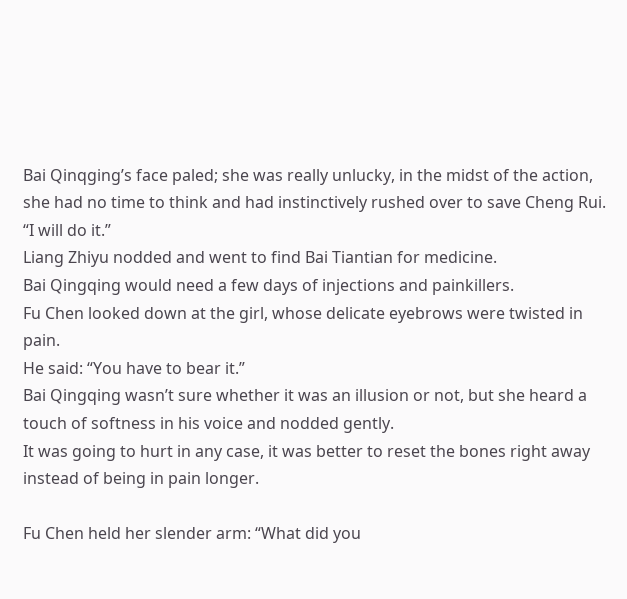Bai Qinqging’s face paled; she was really unlucky, in the midst of the action, she had no time to think and had instinctively rushed over to save Cheng Rui.
“I will do it.”
Liang Zhiyu nodded and went to find Bai Tiantian for medicine.
Bai Qingqing would need a few days of injections and painkillers.
Fu Chen looked down at the girl, whose delicate eyebrows were twisted in pain.
He said: “You have to bear it.”
Bai Qingqing wasn’t sure whether it was an illusion or not, but she heard a touch of softness in his voice and nodded gently.
It was going to hurt in any case, it was better to reset the bones right away instead of being in pain longer.

Fu Chen held her slender arm: “What did you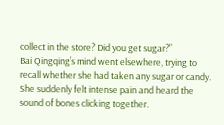collect in the store? Did you get sugar?”
Bai Qingqing’s mind went elsewhere, trying to recall whether she had taken any sugar or candy.
She suddenly felt intense pain and heard the sound of bones clicking together.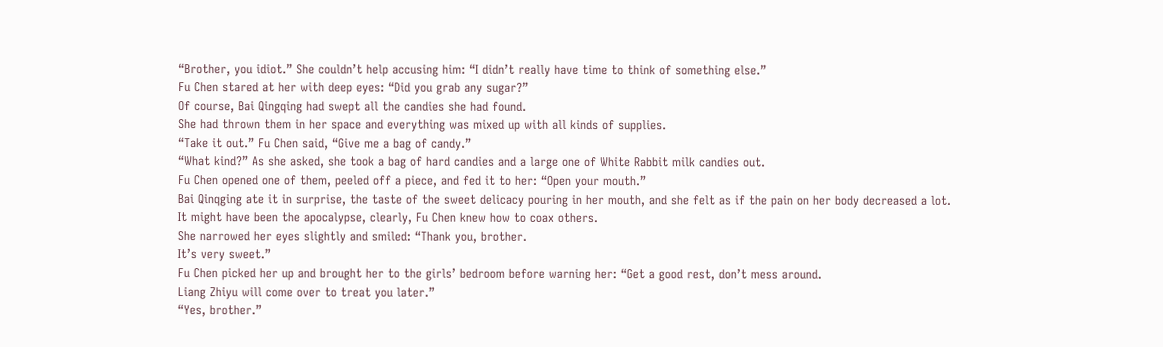“Brother, you idiot.” She couldn’t help accusing him: “I didn’t really have time to think of something else.”
Fu Chen stared at her with deep eyes: “Did you grab any sugar?”
Of course, Bai Qingqing had swept all the candies she had found.
She had thrown them in her space and everything was mixed up with all kinds of supplies.
“Take it out.” Fu Chen said, “Give me a bag of candy.”
“What kind?” As she asked, she took a bag of hard candies and a large one of White Rabbit milk candies out.
Fu Chen opened one of them, peeled off a piece, and fed it to her: “Open your mouth.”
Bai Qinqging ate it in surprise, the taste of the sweet delicacy pouring in her mouth, and she felt as if the pain on her body decreased a lot.
It might have been the apocalypse, clearly, Fu Chen knew how to coax others.
She narrowed her eyes slightly and smiled: “Thank you, brother.
It’s very sweet.”
Fu Chen picked her up and brought her to the girls’ bedroom before warning her: “Get a good rest, don’t mess around.
Liang Zhiyu will come over to treat you later.”
“Yes, brother.”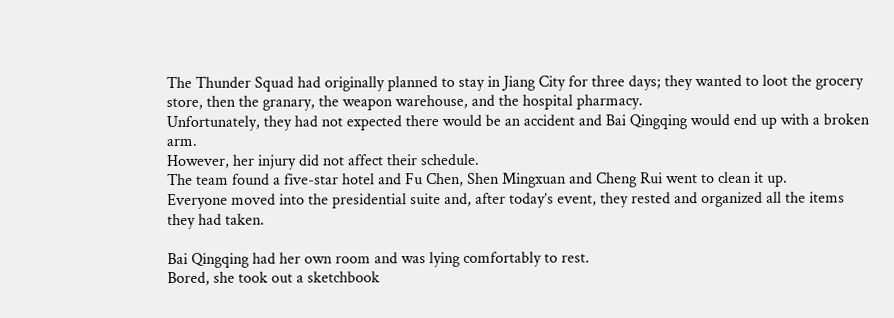The Thunder Squad had originally planned to stay in Jiang City for three days; they wanted to loot the grocery store, then the granary, the weapon warehouse, and the hospital pharmacy.
Unfortunately, they had not expected there would be an accident and Bai Qingqing would end up with a broken arm.
However, her injury did not affect their schedule.
The team found a five-star hotel and Fu Chen, Shen Mingxuan and Cheng Rui went to clean it up.
Everyone moved into the presidential suite and, after today’s event, they rested and organized all the items they had taken.

Bai Qingqing had her own room and was lying comfortably to rest.
Bored, she took out a sketchbook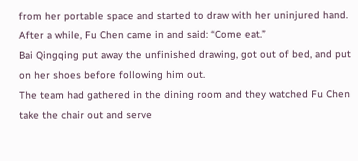from her portable space and started to draw with her uninjured hand.
After a while, Fu Chen came in and said: “Come eat.”
Bai Qingqing put away the unfinished drawing, got out of bed, and put on her shoes before following him out.
The team had gathered in the dining room and they watched Fu Chen take the chair out and serve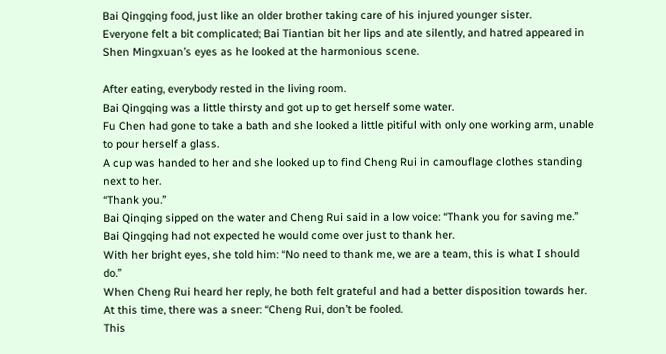Bai Qingqing food, just like an older brother taking care of his injured younger sister.
Everyone felt a bit complicated; Bai Tiantian bit her lips and ate silently, and hatred appeared in Shen Mingxuan’s eyes as he looked at the harmonious scene.

After eating, everybody rested in the living room.
Bai Qingqing was a little thirsty and got up to get herself some water.
Fu Chen had gone to take a bath and she looked a little pitiful with only one working arm, unable to pour herself a glass.
A cup was handed to her and she looked up to find Cheng Rui in camouflage clothes standing next to her.
“Thank you.”
Bai Qinqing sipped on the water and Cheng Rui said in a low voice: “Thank you for saving me.”
Bai Qingqing had not expected he would come over just to thank her.
With her bright eyes, she told him: “No need to thank me, we are a team, this is what I should do.”
When Cheng Rui heard her reply, he both felt grateful and had a better disposition towards her.
At this time, there was a sneer: “Cheng Rui, don’t be fooled.
This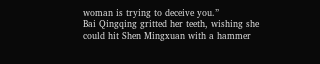woman is trying to deceive you.”
Bai Qingqing gritted her teeth, wishing she could hit Shen Mingxuan with a hammer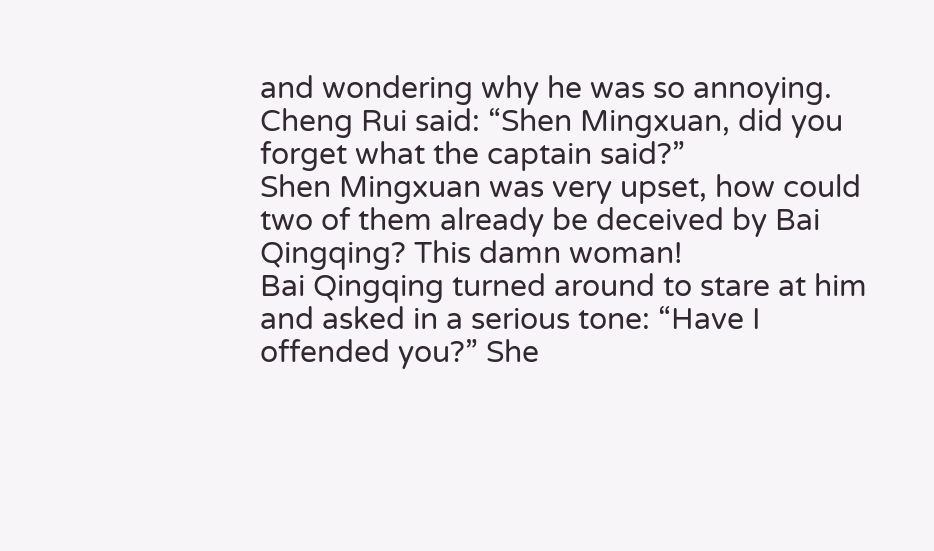and wondering why he was so annoying.
Cheng Rui said: “Shen Mingxuan, did you forget what the captain said?”
Shen Mingxuan was very upset, how could two of them already be deceived by Bai Qingqing? This damn woman!
Bai Qingqing turned around to stare at him and asked in a serious tone: “Have I offended you?” She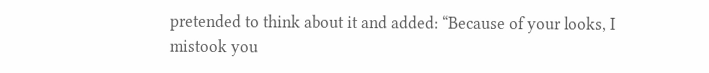pretended to think about it and added: “Because of your looks, I mistook you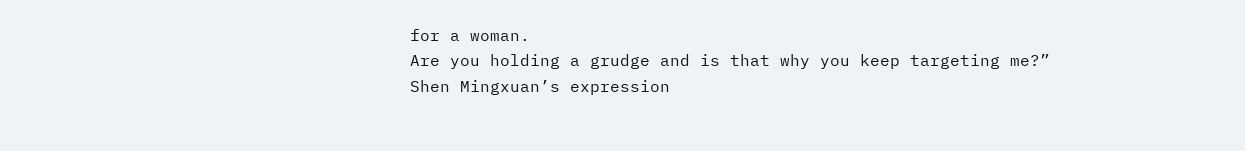for a woman.
Are you holding a grudge and is that why you keep targeting me?”
Shen Mingxuan’s expression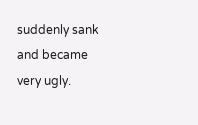suddenly sank and became very ugly.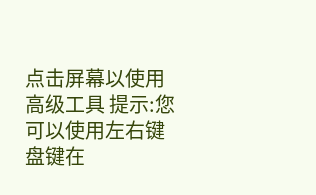点击屏幕以使用高级工具 提示:您可以使用左右键盘键在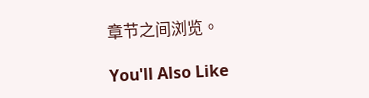章节之间浏览。

You'll Also Like